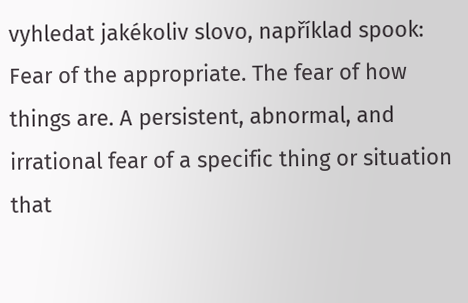vyhledat jakékoliv slovo, například spook:
Fear of the appropriate. The fear of how things are. A persistent, abnormal, and irrational fear of a specific thing or situation that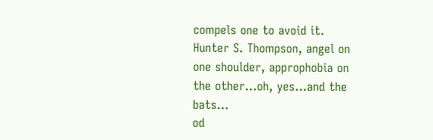compels one to avoid it.
Hunter S. Thompson, angel on one shoulder, approphobia on the other...oh, yes...and the bats...
od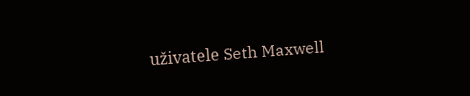uživatele Seth Maxwell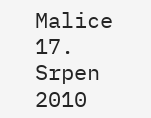Malice 17. Srpen 2010